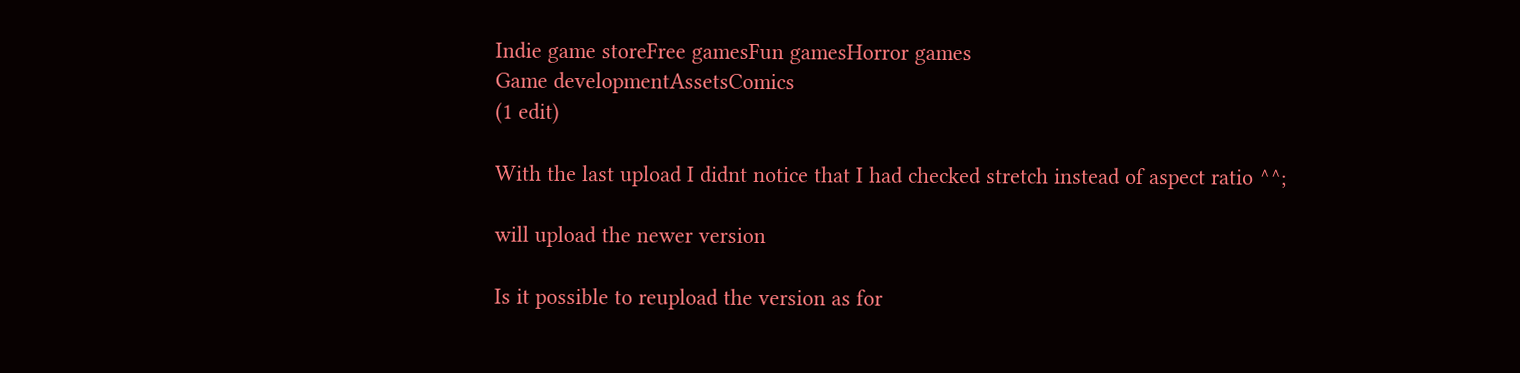Indie game storeFree gamesFun gamesHorror games
Game developmentAssetsComics
(1 edit)

With the last upload I didnt notice that I had checked stretch instead of aspect ratio ^^;

will upload the newer version

Is it possible to reupload the version as for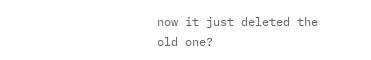now it just deleted the old one?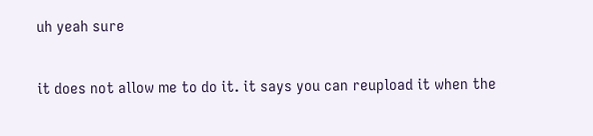uh yeah sure

it does not allow me to do it. it says you can reupload it when the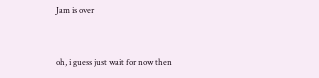Jam is over


oh, i guess just wait for now then